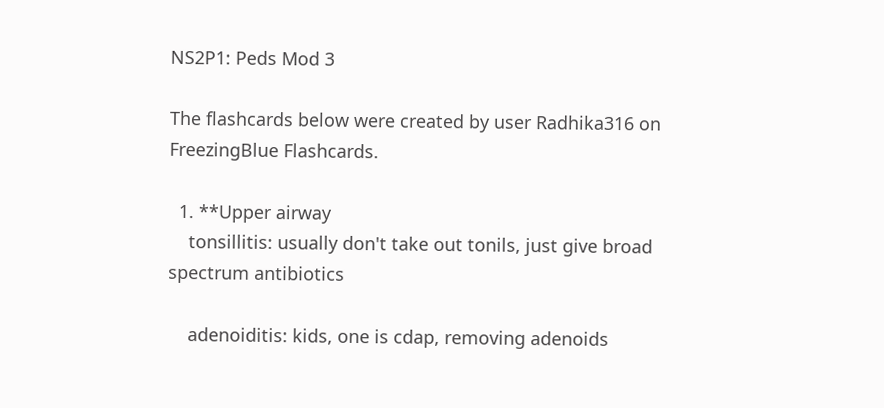NS2P1: Peds Mod 3

The flashcards below were created by user Radhika316 on FreezingBlue Flashcards.

  1. **Upper airway
    tonsillitis: usually don't take out tonils, just give broad spectrum antibiotics

    adenoiditis: kids, one is cdap, removing adenoids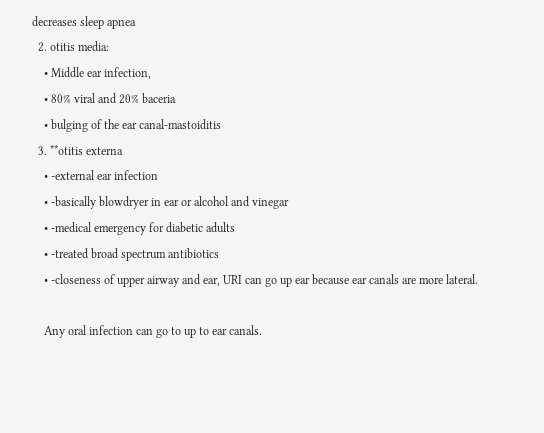decreases sleep apnea
  2. otitis media:
    • Middle ear infection,
    • 80% viral and 20% baceria
    • bulging of the ear canal-mastoiditis
  3. **otitis externa
    • -external ear infection
    • -basically blowdryer in ear or alcohol and vinegar
    • -medical emergency for diabetic adults
    • -treated broad spectrum antibiotics
    • -closeness of upper airway and ear, URI can go up ear because ear canals are more lateral.

    Any oral infection can go to up to ear canals.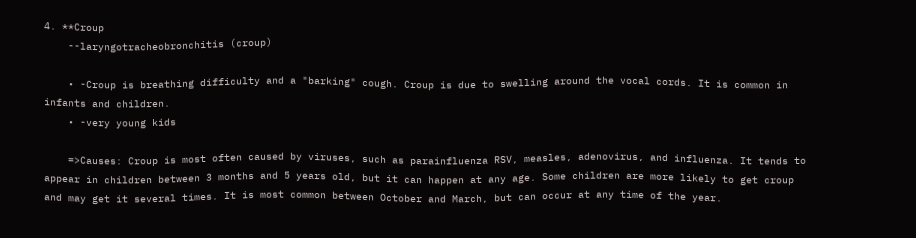4. **Croup
    --laryngotracheobronchitis (croup)

    • -Croup is breathing difficulty and a "barking" cough. Croup is due to swelling around the vocal cords. It is common in infants and children.
    • -very young kids

    =>Causes: Croup is most often caused by viruses, such as parainfluenza RSV, measles, adenovirus, and influenza. It tends to appear in children between 3 months and 5 years old, but it can happen at any age. Some children are more likely to get croup and may get it several times. It is most common between October and March, but can occur at any time of the year.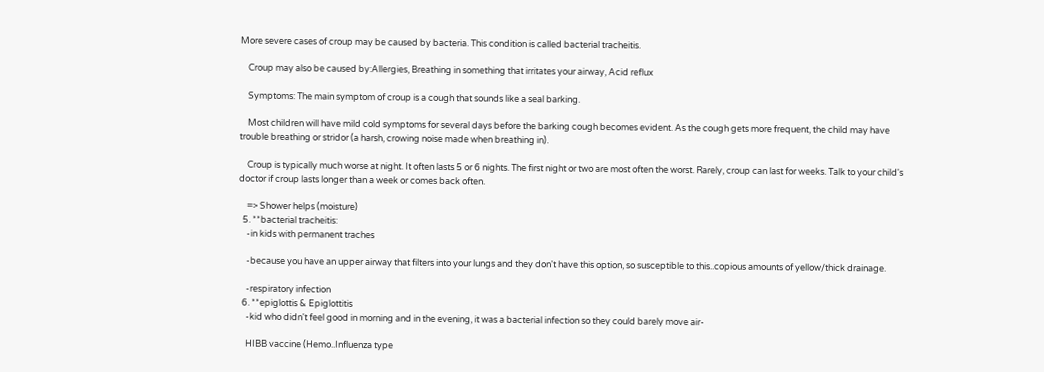More severe cases of croup may be caused by bacteria. This condition is called bacterial tracheitis.

    Croup may also be caused by:Allergies, Breathing in something that irritates your airway, Acid reflux

    Symptoms: The main symptom of croup is a cough that sounds like a seal barking.

    Most children will have mild cold symptoms for several days before the barking cough becomes evident. As the cough gets more frequent, the child may have trouble breathing or stridor (a harsh, crowing noise made when breathing in).

    Croup is typically much worse at night. It often lasts 5 or 6 nights. The first night or two are most often the worst. Rarely, croup can last for weeks. Talk to your child's doctor if croup lasts longer than a week or comes back often.

    => Shower helps (moisture)
  5. **bacterial tracheitis:
    -in kids with permanent traches

    -because you have an upper airway that filters into your lungs and they don't have this option, so susceptible to this..copious amounts of yellow/thick drainage.

    -respiratory infection
  6. **epiglottis & Epiglottitis
    -kid who didn't feel good in morning and in the evening, it was a bacterial infection so they could barely move air-

    HIBB vaccine (Hemo..Influenza type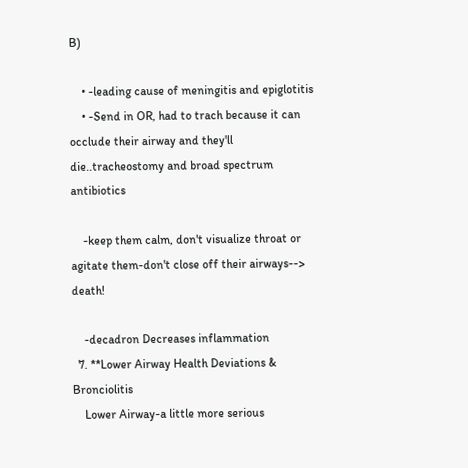B)

    • -leading cause of meningitis and epiglotitis
    • -Send in OR, had to trach because it can occlude their airway and they'll die..tracheostomy and broad spectrum antibiotics

    -keep them calm, don't visualize throat or agitate them-don't close off their airways--> death!

    -decadron Decreases inflammation
  7. **Lower Airway Health Deviations & Bronciolitis
    Lower Airway-a little more serious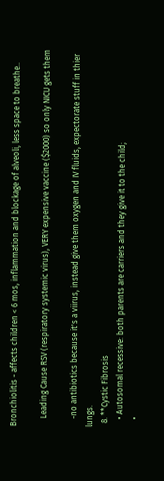Bronchiolitis - affects children < 6 mos, inflammation and blockage of alveoli, less space to breathe..

    Leading Cause RSV (respiratory systemic virus), VERY expensive vaccine ($2000) so only NICU gets them

    -no antibiotics because it's a viirus, instead give them oxygen and IV fluids, expectorate stuff in thier lungs.
  8. **Cystic Fibrosis
    • Autosomal recessive: both parents are carriers and they give it to the child;
    •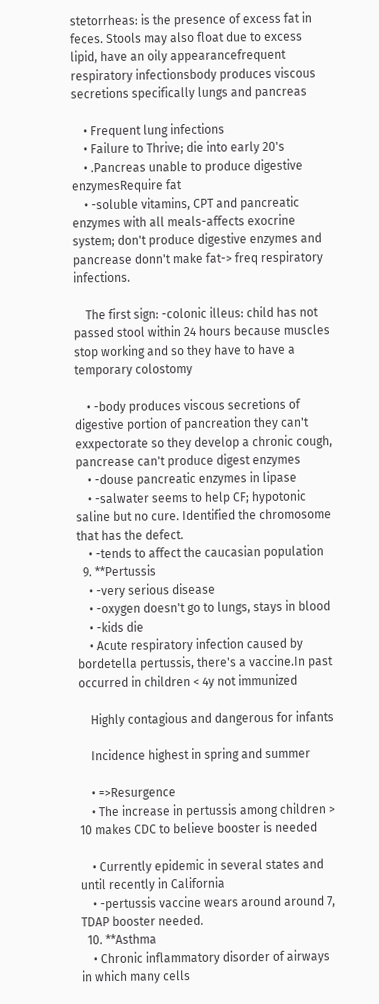stetorrheas: is the presence of excess fat in feces. Stools may also float due to excess lipid, have an oily appearancefrequent respiratory infectionsbody produces viscous secretions specifically lungs and pancreas

    • Frequent lung infections
    • Failure to Thrive; die into early 20's
    • .Pancreas unable to produce digestive enzymesRequire fat
    • -soluble vitamins, CPT and pancreatic enzymes with all meals-affects exocrine system; don't produce digestive enzymes and pancrease donn't make fat-> freq respiratory infections.

    The first sign: -colonic illeus: child has not passed stool within 24 hours because muscles stop working and so they have to have a temporary colostomy

    • -body produces viscous secretions of digestive portion of pancreation they can't exxpectorate so they develop a chronic cough, pancrease can't produce digest enzymes
    • -douse pancreatic enzymes in lipase
    • -salwater seems to help CF; hypotonic saline but no cure. Identified the chromosome that has the defect.
    • -tends to affect the caucasian population
  9. **Pertussis
    • -very serious disease
    • -oxygen doesn't go to lungs, stays in blood
    • -kids die
    • Acute respiratory infection caused by bordetella pertussis, there's a vaccine.In past occurred in children < 4y not immunized

    Highly contagious and dangerous for infants

    Incidence highest in spring and summer

    • =>Resurgence
    • The increase in pertussis among children > 10 makes CDC to believe booster is needed

    • Currently epidemic in several states and until recently in California
    • -pertussis vaccine wears around around 7, TDAP booster needed.
  10. **Asthma
    • Chronic inflammatory disorder of airways in which many cells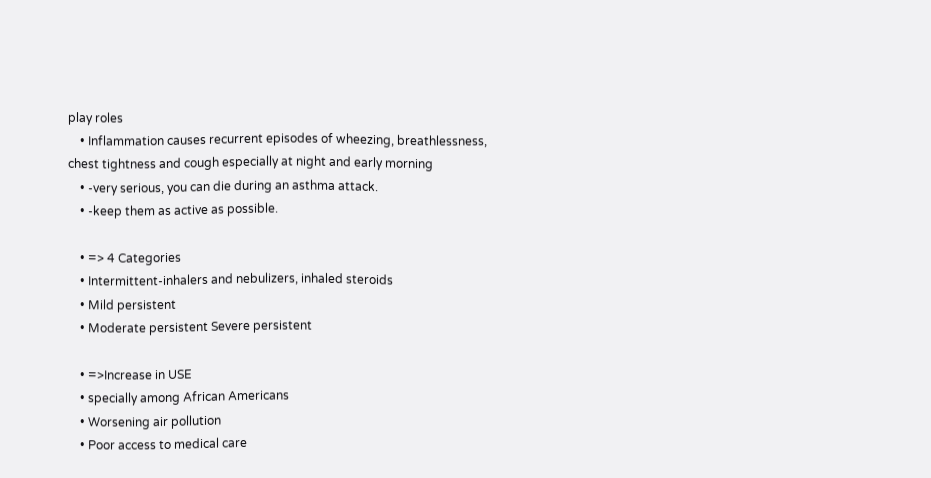play roles
    • Inflammation causes recurrent episodes of wheezing, breathlessness, chest tightness and cough especially at night and early morning
    • -very serious, you can die during an asthma attack.
    • -keep them as active as possible.

    • => 4 Categories
    • Intermittent-inhalers and nebulizers, inhaled steroids
    • Mild persistent
    • Moderate persistent Severe persistent

    • =>Increase in USE
    • specially among African Americans
    • Worsening air pollution
    • Poor access to medical care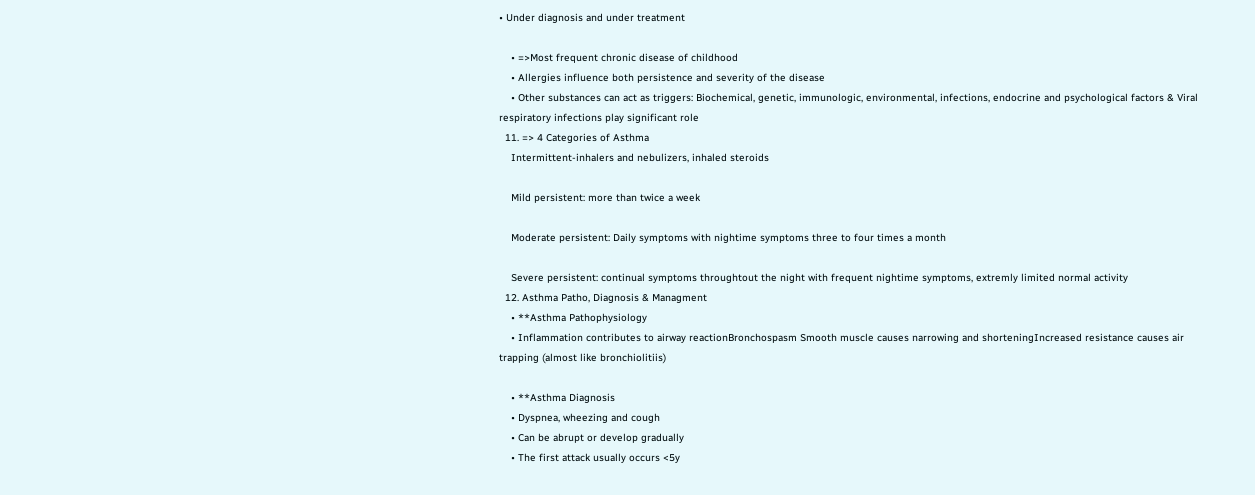• Under diagnosis and under treatment

    • =>Most frequent chronic disease of childhood
    • Allergies influence both persistence and severity of the disease
    • Other substances can act as triggers: Biochemical, genetic, immunologic, environmental, infections, endocrine and psychological factors & Viral respiratory infections play significant role
  11. => 4 Categories of Asthma
    Intermittent-inhalers and nebulizers, inhaled steroids

    Mild persistent: more than twice a week

    Moderate persistent: Daily symptoms with nightime symptoms three to four times a month

    Severe persistent: continual symptoms throughtout the night with frequent nightime symptoms, extremly limited normal activity
  12. Asthma Patho, Diagnosis & Managment
    • **Asthma Pathophysiology
    • Inflammation contributes to airway reactionBronchospasm Smooth muscle causes narrowing and shorteningIncreased resistance causes air trapping (almost like bronchiolitiis)

    • **Asthma Diagnosis
    • Dyspnea, wheezing and cough
    • Can be abrupt or develop gradually
    • The first attack usually occurs <5y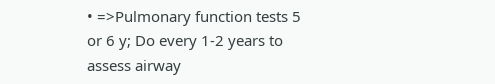• =>Pulmonary function tests 5 or 6 y; Do every 1-2 years to assess airway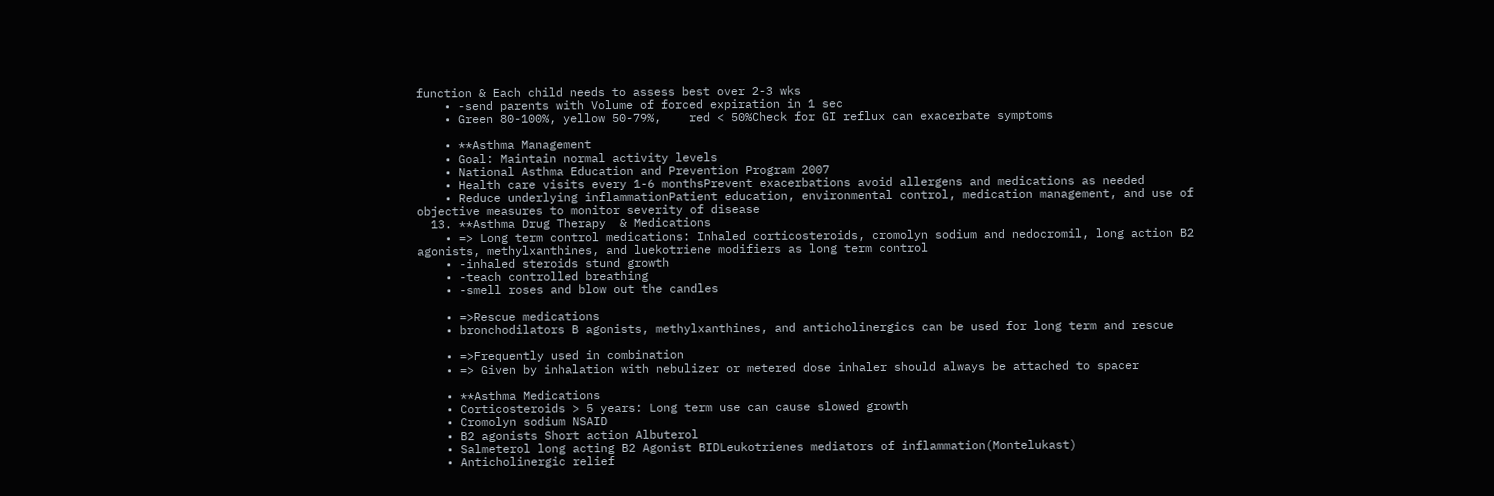function & Each child needs to assess best over 2-3 wks
    • -send parents with Volume of forced expiration in 1 sec
    • Green 80-100%, yellow 50-79%,    red < 50%Check for GI reflux can exacerbate symptoms

    • **Asthma Management
    • Goal: Maintain normal activity levels
    • National Asthma Education and Prevention Program 2007
    • Health care visits every 1-6 monthsPrevent exacerbations avoid allergens and medications as needed
    • Reduce underlying inflammationPatient education, environmental control, medication management, and use of objective measures to monitor severity of disease
  13. **Asthma Drug Therapy  & Medications
    • => Long term control medications: Inhaled corticosteroids, cromolyn sodium and nedocromil, long action B2 agonists, methylxanthines, and luekotriene modifiers as long term control
    • -inhaled steroids stund growth
    • -teach controlled breathing
    • -smell roses and blow out the candles

    • =>Rescue medications
    • bronchodilators B agonists, methylxanthines, and anticholinergics can be used for long term and rescue

    • =>Frequently used in combination
    • => Given by inhalation with nebulizer or metered dose inhaler should always be attached to spacer

    • **Asthma Medications
    • Corticosteroids > 5 years: Long term use can cause slowed growth
    • Cromolyn sodium NSAID
    • B2 agonists Short action Albuterol
    • Salmeterol long acting B2 Agonist BIDLeukotrienes mediators of inflammation(Montelukast)
    • Anticholinergic relief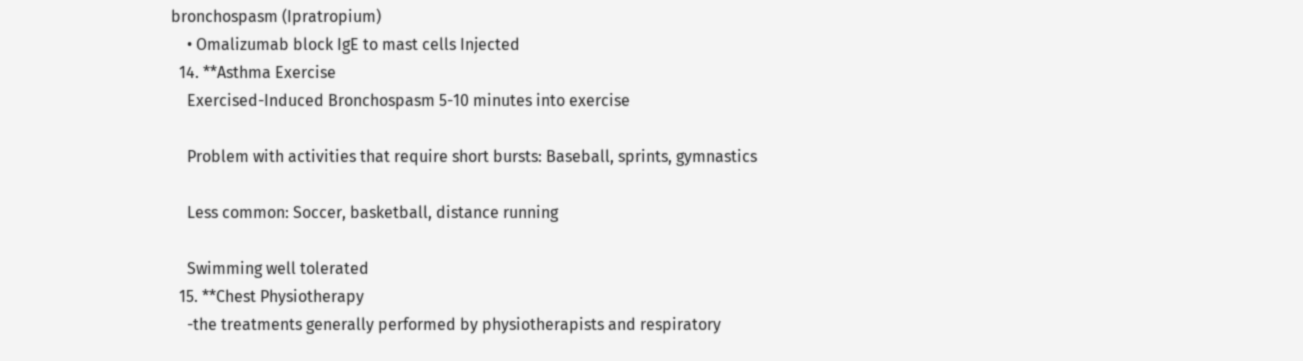bronchospasm (Ipratropium)
    • Omalizumab block IgE to mast cells Injected
  14. **Asthma Exercise
    Exercised-Induced Bronchospasm 5-10 minutes into exercise

    Problem with activities that require short bursts: Baseball, sprints, gymnastics

    Less common: Soccer, basketball, distance running

    Swimming well tolerated
  15. **Chest Physiotherapy
    -the treatments generally performed by physiotherapists and respiratory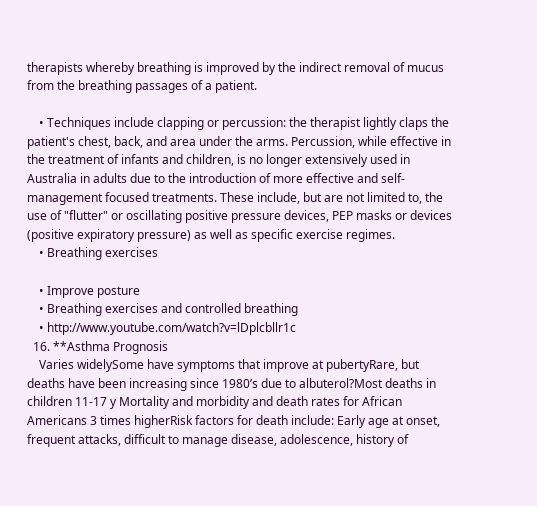therapists whereby breathing is improved by the indirect removal of mucus from the breathing passages of a patient.

    • Techniques include clapping or percussion: the therapist lightly claps the patient's chest, back, and area under the arms. Percussion, while effective in the treatment of infants and children, is no longer extensively used in Australia in adults due to the introduction of more effective and self-management focused treatments. These include, but are not limited to, the use of "flutter" or oscillating positive pressure devices, PEP masks or devices (positive expiratory pressure) as well as specific exercise regimes.
    • Breathing exercises

    • Improve posture
    • Breathing exercises and controlled breathing
    • http://www.youtube.com/watch?v=lDplcbllr1c
  16. **Asthma Prognosis
    Varies widelySome have symptoms that improve at pubertyRare, but deaths have been increasing since 1980’s due to albuterol?Most deaths in children 11-17 y Mortality and morbidity and death rates for African Americans 3 times higherRisk factors for death include: Early age at onset, frequent attacks, difficult to manage disease, adolescence, history of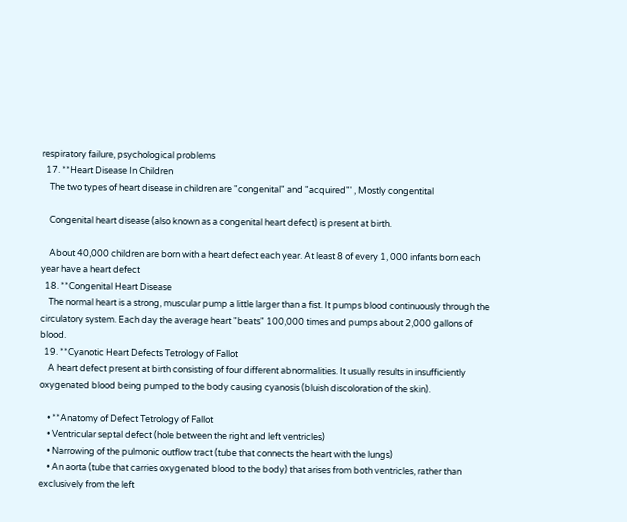respiratory failure, psychological problems
  17. **Heart Disease In Children
    The two types of heart disease in children are "congenital" and "acquired"' , Mostly congentital

    Congenital heart disease (also known as a congenital heart defect) is present at birth.

    About 40,000 children are born with a heart defect each year. At least 8 of every 1, 000 infants born each year have a heart defect
  18. **Congenital Heart Disease
    The normal heart is a strong, muscular pump a little larger than a fist. It pumps blood continuously through the circulatory system. Each day the average heart "beats" 100,000 times and pumps about 2,000 gallons of blood.
  19. **Cyanotic Heart Defects Tetrology of Fallot
    A heart defect present at birth consisting of four different abnormalities. It usually results in insufficiently oxygenated blood being pumped to the body causing cyanosis (bluish discoloration of the skin).

    • **Anatomy of Defect Tetrology of Fallot
    • Ventricular septal defect (hole between the right and left ventricles)
    • Narrowing of the pulmonic outflow tract (tube that connects the heart with the lungs)
    • An aorta (tube that carries oxygenated blood to the body) that arises from both ventricles, rather than exclusively from the left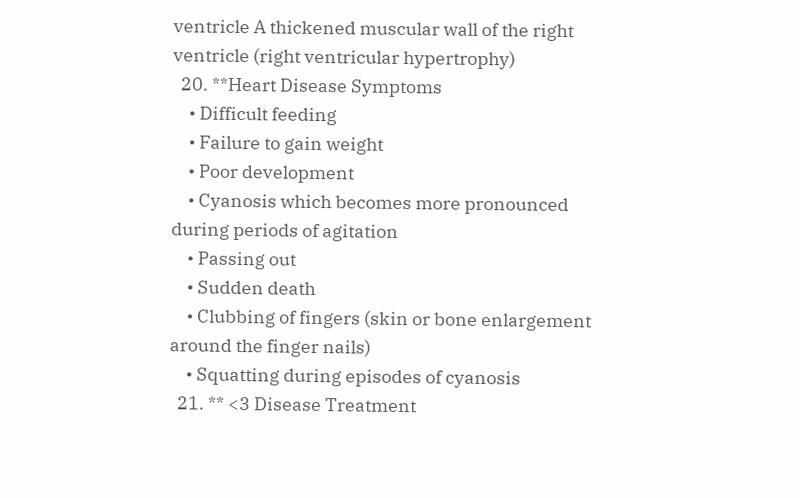ventricle A thickened muscular wall of the right ventricle (right ventricular hypertrophy)
  20. **Heart Disease Symptoms
    • Difficult feeding
    • Failure to gain weight
    • Poor development
    • Cyanosis which becomes more pronounced during periods of agitation
    • Passing out
    • Sudden death
    • Clubbing of fingers (skin or bone enlargement around the finger nails)
    • Squatting during episodes of cyanosis
  21. ** <3 Disease Treatment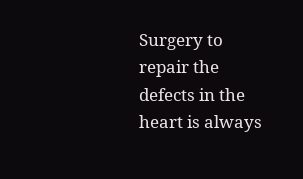Surgery to repair the defects in the heart is always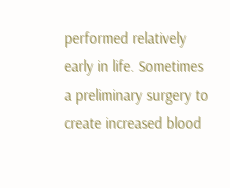performed relatively early in life. Sometimes a preliminary surgery to create increased blood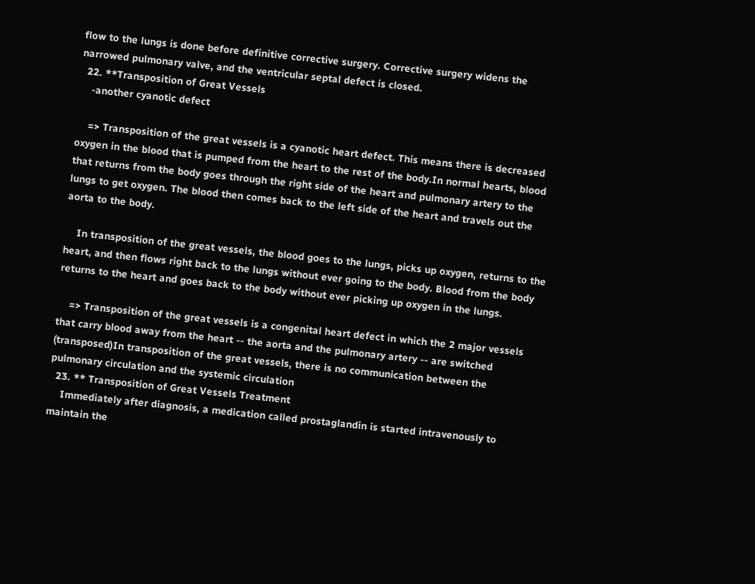flow to the lungs is done before definitive corrective surgery. Corrective surgery widens the narrowed pulmonary valve, and the ventricular septal defect is closed.
  22. **Transposition of Great Vessels
    -another cyanotic defect

    => Transposition of the great vessels is a cyanotic heart defect. This means there is decreased oxygen in the blood that is pumped from the heart to the rest of the body.In normal hearts, blood that returns from the body goes through the right side of the heart and pulmonary artery to the lungs to get oxygen. The blood then comes back to the left side of the heart and travels out the aorta to the body.

    In transposition of the great vessels, the blood goes to the lungs, picks up oxygen, returns to the heart, and then flows right back to the lungs without ever going to the body. Blood from the body returns to the heart and goes back to the body without ever picking up oxygen in the lungs.

    => Transposition of the great vessels is a congenital heart defect in which the 2 major vessels that carry blood away from the heart -- the aorta and the pulmonary artery -- are switched (transposed)In transposition of the great vessels, there is no communication between the pulmonary circulation and the systemic circulation
  23. ** Transposition of Great Vessels Treatment
    Immediately after diagnosis, a medication called prostaglandin is started intravenously to maintain the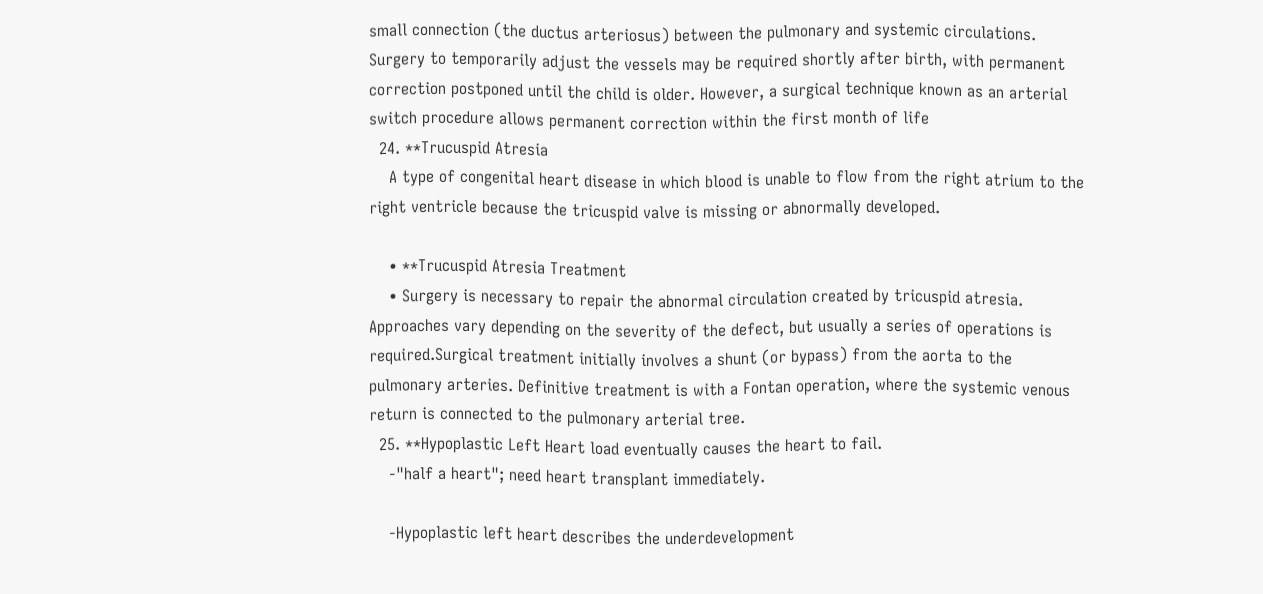small connection (the ductus arteriosus) between the pulmonary and systemic circulations. Surgery to temporarily adjust the vessels may be required shortly after birth, with permanent correction postponed until the child is older. However, a surgical technique known as an arterial switch procedure allows permanent correction within the first month of life
  24. **Trucuspid Atresia
    A type of congenital heart disease in which blood is unable to flow from the right atrium to the right ventricle because the tricuspid valve is missing or abnormally developed.

    • **Trucuspid Atresia Treatment
    • Surgery is necessary to repair the abnormal circulation created by tricuspid atresia. Approaches vary depending on the severity of the defect, but usually a series of operations is required.Surgical treatment initially involves a shunt (or bypass) from the aorta to the pulmonary arteries. Definitive treatment is with a Fontan operation, where the systemic venous return is connected to the pulmonary arterial tree.
  25. **Hypoplastic Left Heart load eventually causes the heart to fail.
    -"half a heart"; need heart transplant immediately.

    -Hypoplastic left heart describes the underdevelopment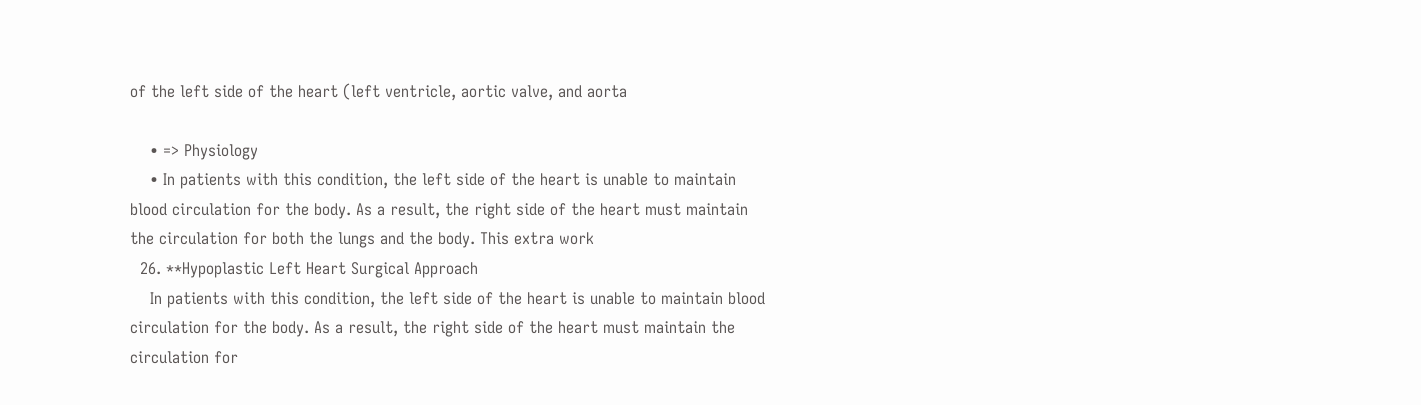of the left side of the heart (left ventricle, aortic valve, and aorta

    • => Physiology
    • In patients with this condition, the left side of the heart is unable to maintain blood circulation for the body. As a result, the right side of the heart must maintain the circulation for both the lungs and the body. This extra work
  26. **Hypoplastic Left Heart Surgical Approach
    In patients with this condition, the left side of the heart is unable to maintain blood circulation for the body. As a result, the right side of the heart must maintain the circulation for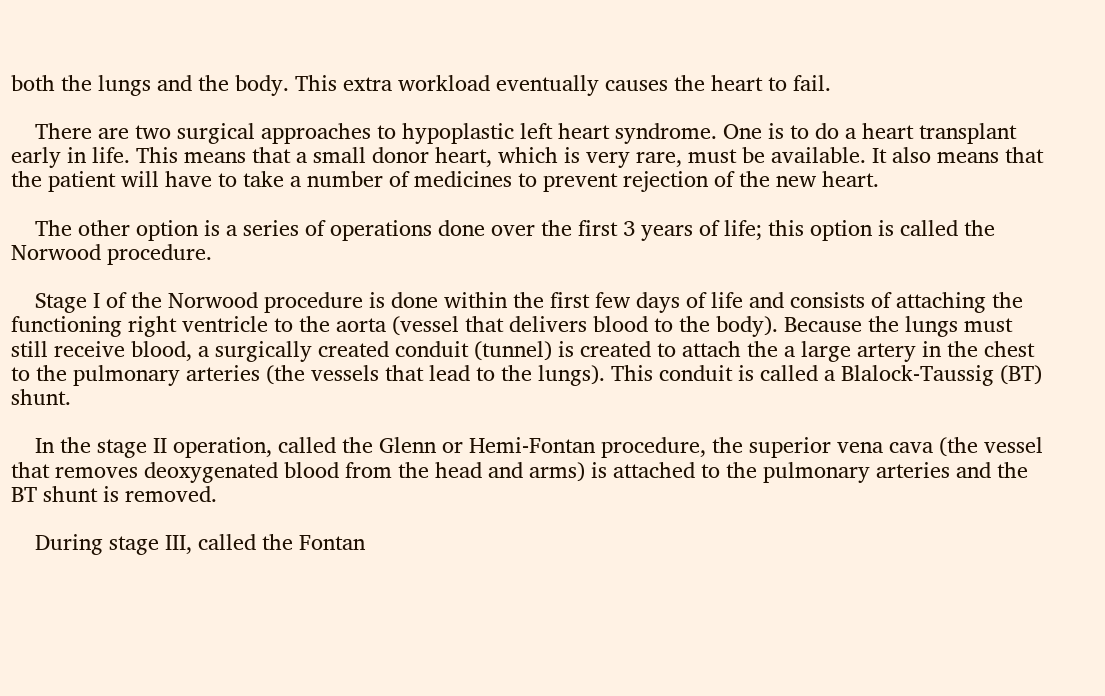both the lungs and the body. This extra workload eventually causes the heart to fail.

    There are two surgical approaches to hypoplastic left heart syndrome. One is to do a heart transplant early in life. This means that a small donor heart, which is very rare, must be available. It also means that the patient will have to take a number of medicines to prevent rejection of the new heart.

    The other option is a series of operations done over the first 3 years of life; this option is called the Norwood procedure.

    Stage I of the Norwood procedure is done within the first few days of life and consists of attaching the functioning right ventricle to the aorta (vessel that delivers blood to the body). Because the lungs must still receive blood, a surgically created conduit (tunnel) is created to attach the a large artery in the chest to the pulmonary arteries (the vessels that lead to the lungs). This conduit is called a Blalock-Taussig (BT) shunt.

    In the stage II operation, called the Glenn or Hemi-Fontan procedure, the superior vena cava (the vessel that removes deoxygenated blood from the head and arms) is attached to the pulmonary arteries and the BT shunt is removed.

    During stage III, called the Fontan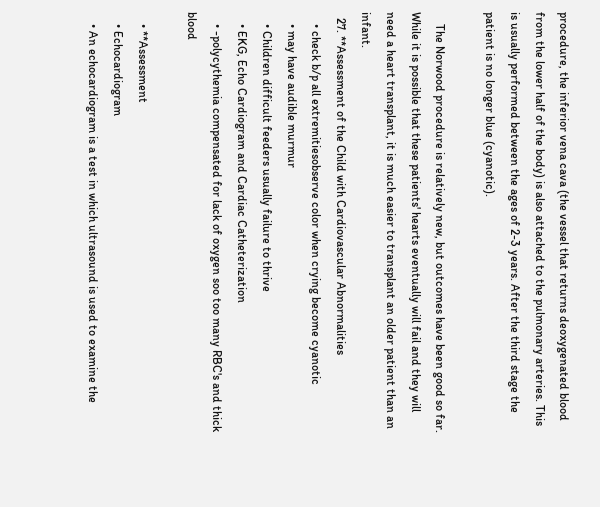procedure, the inferior vena cava (the vessel that returns deoxygenated blood from the lower half of the body) is also attached to the pulmonary arteries. This is usually performed between the ages of 2-3 years. After the third stage the patient is no longer blue (cyanotic).

    The Norwood procedure is relatively new, but outcomes have been good so far. While it is possible that these patients' hearts eventually will fail and they will need a heart transplant, it is much easier to transplant an older patient than an infant.
  27. **Assessment of the Child with Cardiovascular Abnormalities
    • check b/p all extremitiesobserve color when crying become cyanotic
    • may have audible murmur
    • Children difficult feeders usually failure to thrive
    • EKG, Echo Cardiogram and Cardiac Catheterization
    • -polycythemia compensated for lack of oxygen soo too many RBC's and thick blood

    • **Assessment
    • Echocardiogram
    • An echocardiogram is a test in which ultrasound is used to examine the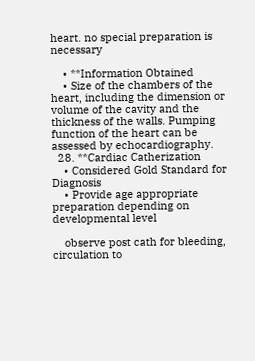heart. no special preparation is necessary

    • **Information Obtained
    • Size of the chambers of the heart, including the dimension or volume of the cavity and the thickness of the walls. Pumping function of the heart can be assessed by echocardiography.
  28. **Cardiac Catherization
    • Considered Gold Standard for Diagnosis
    • Provide age appropriate preparation depending on developmental level

    observe post cath for bleeding, circulation to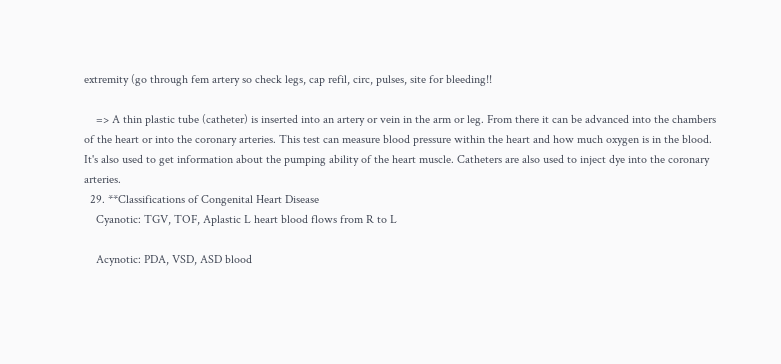extremity (go through fem artery so check legs, cap refil, circ, pulses, site for bleeding!!

    => A thin plastic tube (catheter) is inserted into an artery or vein in the arm or leg. From there it can be advanced into the chambers of the heart or into the coronary arteries. This test can measure blood pressure within the heart and how much oxygen is in the blood. It's also used to get information about the pumping ability of the heart muscle. Catheters are also used to inject dye into the coronary arteries.
  29. **Classifications of Congenital Heart Disease
    Cyanotic: TGV, TOF, Aplastic L heart blood flows from R to L

    Acynotic: PDA, VSD, ASD blood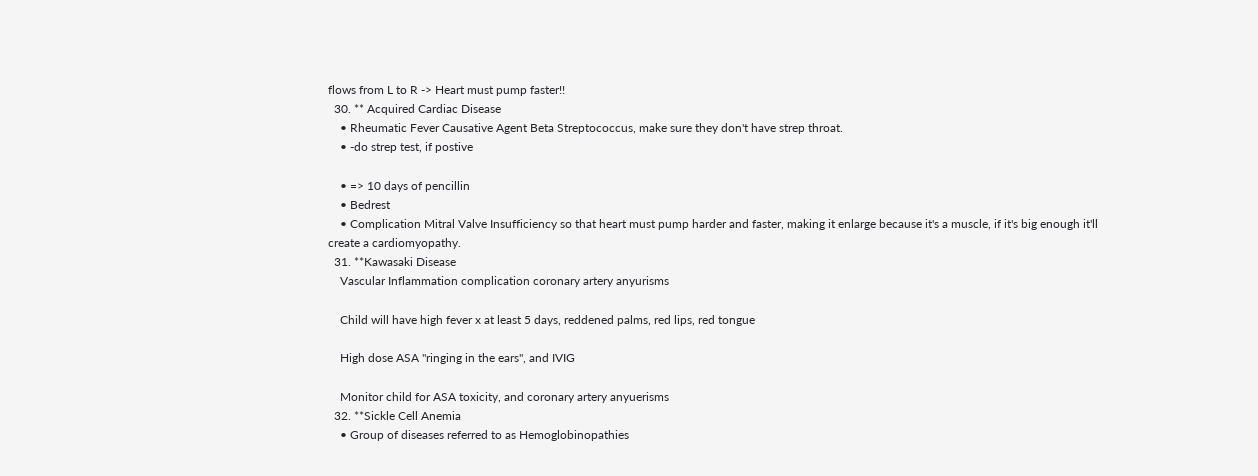flows from L to R -> Heart must pump faster!!
  30. ** Acquired Cardiac Disease
    • Rheumatic Fever Causative Agent Beta Streptococcus, make sure they don't have strep throat.
    • -do strep test, if postive

    • => 10 days of pencillin
    • Bedrest
    • Complication Mitral Valve Insufficiency so that heart must pump harder and faster, making it enlarge because it's a muscle, if it's big enough it'll create a cardiomyopathy.
  31. **Kawasaki Disease
    Vascular Inflammation complication coronary artery anyurisms

    Child will have high fever x at least 5 days, reddened palms, red lips, red tongue

    High dose ASA "ringing in the ears", and IVIG

    Monitor child for ASA toxicity, and coronary artery anyuerisms
  32. **Sickle Cell Anemia
    • Group of diseases referred to as Hemoglobinopathies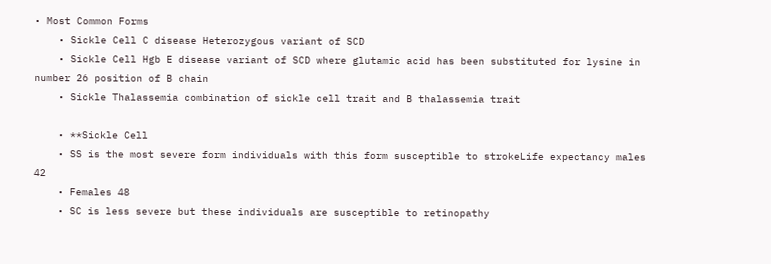• Most Common Forms
    • Sickle Cell C disease Heterozygous variant of SCD
    • Sickle Cell Hgb E disease variant of SCD where glutamic acid has been substituted for lysine in number 26 position of B chain
    • Sickle Thalassemia combination of sickle cell trait and B thalassemia trait

    • **Sickle Cell
    • SS is the most severe form individuals with this form susceptible to strokeLife expectancy males 42
    • Females 48
    • SC is less severe but these individuals are susceptible to retinopathy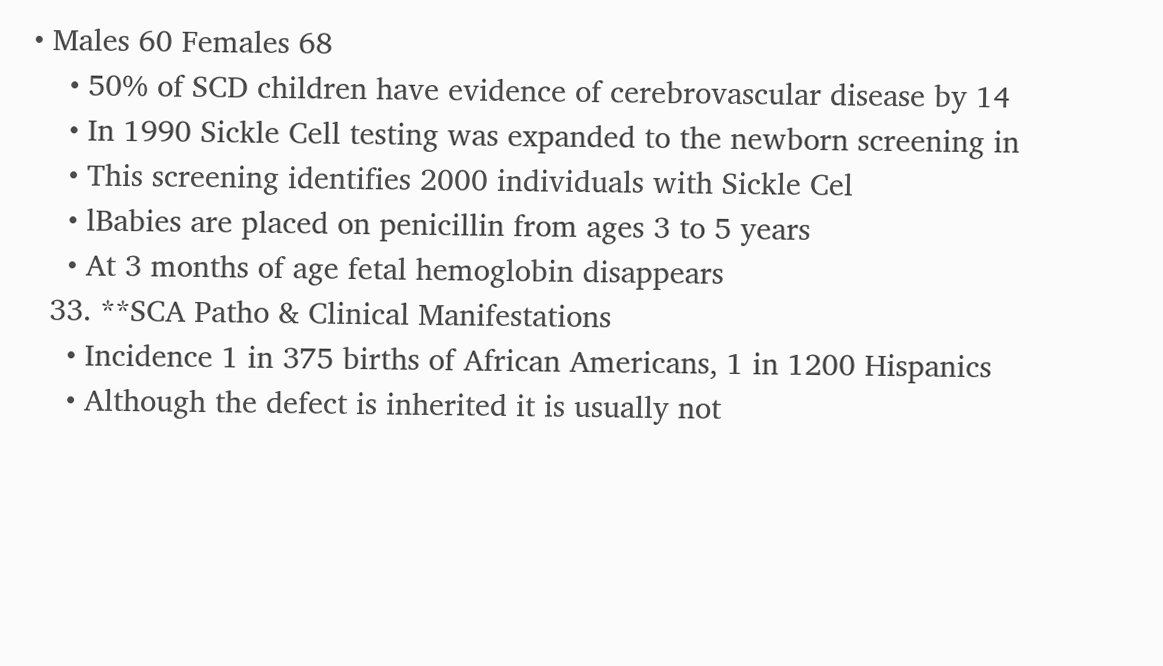• Males 60 Females 68
    • 50% of SCD children have evidence of cerebrovascular disease by 14
    • In 1990 Sickle Cell testing was expanded to the newborn screening in
    • This screening identifies 2000 individuals with Sickle Cel
    • lBabies are placed on penicillin from ages 3 to 5 years
    • At 3 months of age fetal hemoglobin disappears
  33. **SCA Patho & Clinical Manifestations
    • Incidence 1 in 375 births of African Americans, 1 in 1200 Hispanics
    • Although the defect is inherited it is usually not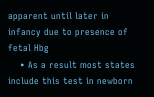apparent until later in infancy due to presence of fetal Hbg
    • As a result most states include this test in newborn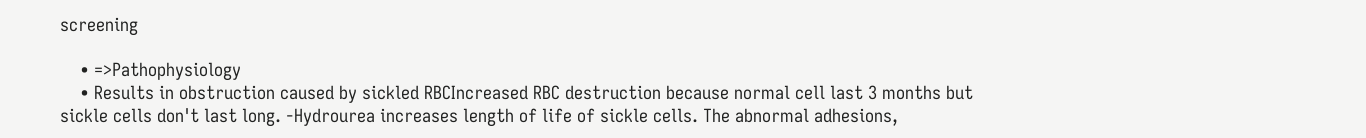screening

    • =>Pathophysiology
    • Results in obstruction caused by sickled RBCIncreased RBC destruction because normal cell last 3 months but sickle cells don't last long. -Hydrourea increases length of life of sickle cells. The abnormal adhesions,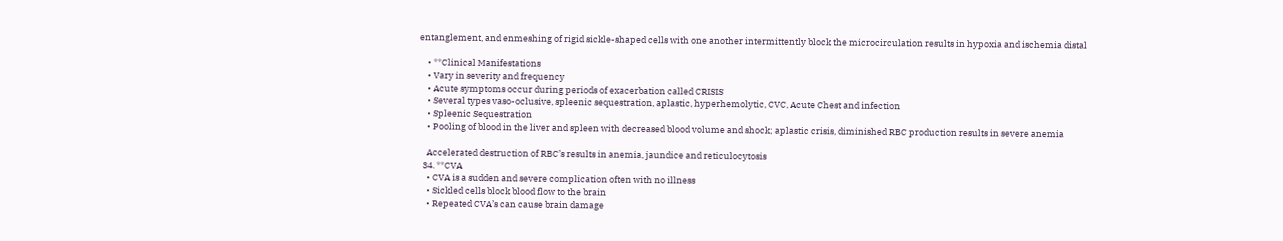entanglement, and enmeshing of rigid sickle-shaped cells with one another intermittently block the microcirculation results in hypoxia and ischemia distal

    • **Clinical Manifestations
    • Vary in severity and frequency
    • Acute symptoms occur during periods of exacerbation called CRISIS
    • Several types vaso-oclusive, spleenic sequestration, aplastic, hyperhemolytic, CVC, Acute Chest and infection
    • Spleenic Sequestration
    • Pooling of blood in the liver and spleen with decreased blood volume and shock; aplastic crisis, diminished RBC production results in severe anemia

    Accelerated destruction of RBC’s results in anemia, jaundice and reticulocytosis
  34. **CVA
    • CVA is a sudden and severe complication often with no illness
    • Sickled cells block blood flow to the brain
    • Repeated CVA’s can cause brain damage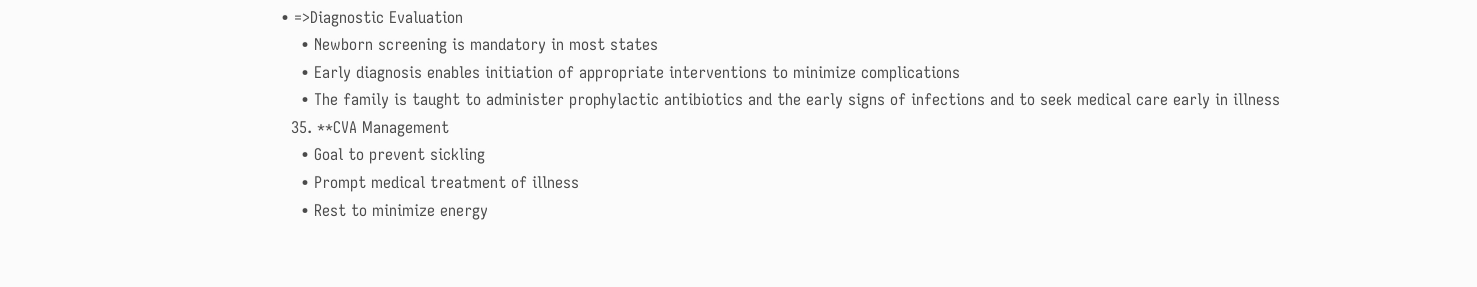• =>Diagnostic Evaluation
    • Newborn screening is mandatory in most states
    • Early diagnosis enables initiation of appropriate interventions to minimize complications
    • The family is taught to administer prophylactic antibiotics and the early signs of infections and to seek medical care early in illness
  35. **CVA Management
    • Goal to prevent sickling
    • Prompt medical treatment of illness
    • Rest to minimize energy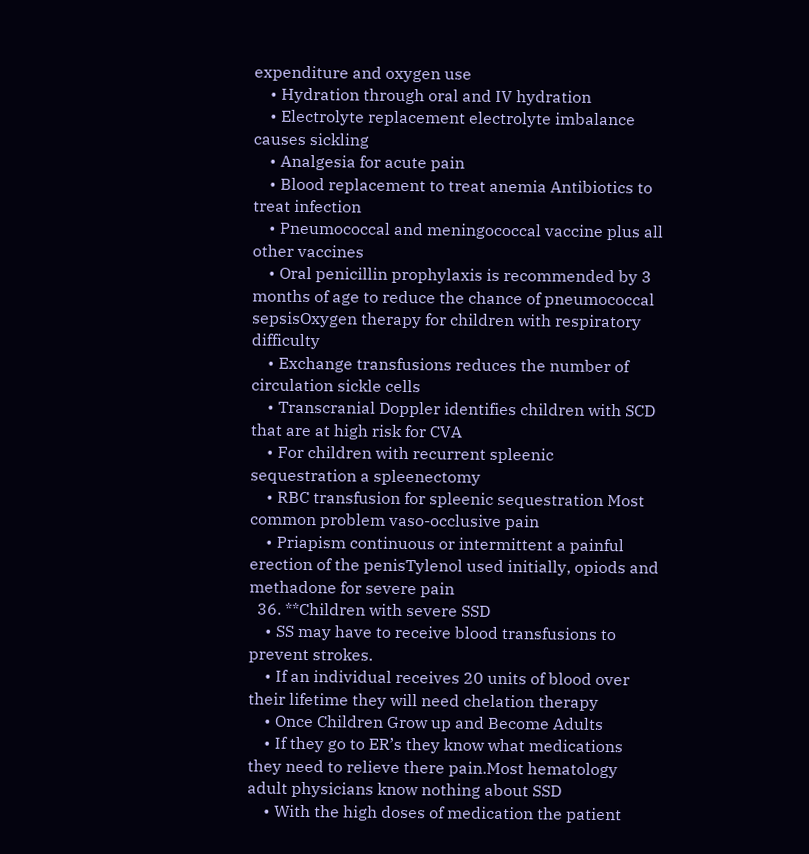expenditure and oxygen use
    • Hydration through oral and IV hydration
    • Electrolyte replacement electrolyte imbalance causes sickling
    • Analgesia for acute pain
    • Blood replacement to treat anemia Antibiotics to treat infection
    • Pneumococcal and meningococcal vaccine plus all other vaccines
    • Oral penicillin prophylaxis is recommended by 3 months of age to reduce the chance of pneumococcal sepsisOxygen therapy for children with respiratory difficulty
    • Exchange transfusions reduces the number of circulation sickle cells
    • Transcranial Doppler identifies children with SCD that are at high risk for CVA
    • For children with recurrent spleenic sequestration a spleenectomy
    • RBC transfusion for spleenic sequestration Most common problem vaso-occlusive pain
    • Priapism continuous or intermittent a painful erection of the penisTylenol used initially, opiods and methadone for severe pain
  36. **Children with severe SSD
    • SS may have to receive blood transfusions to prevent strokes.
    • If an individual receives 20 units of blood over their lifetime they will need chelation therapy
    • Once Children Grow up and Become Adults
    • If they go to ER’s they know what medications they need to relieve there pain.Most hematology adult physicians know nothing about SSD
    • With the high doses of medication the patient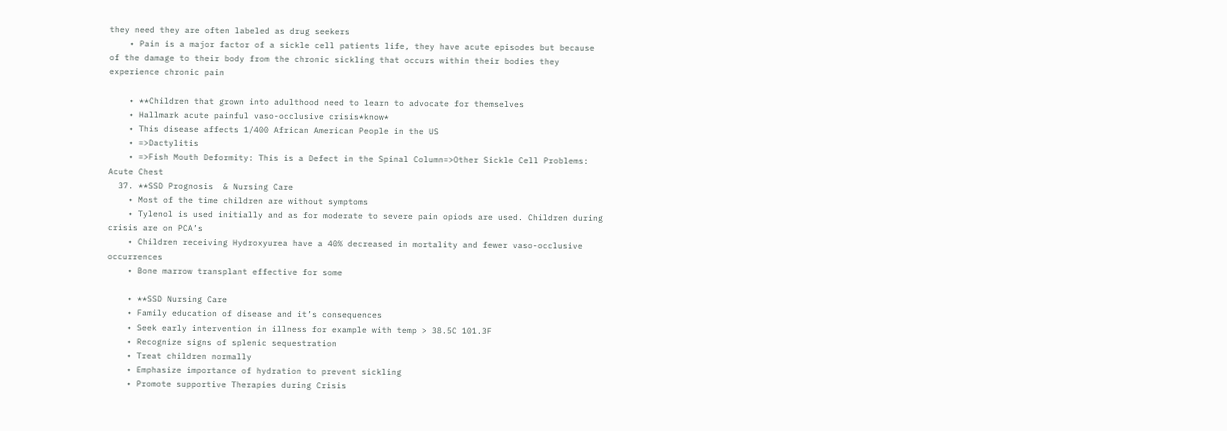they need they are often labeled as drug seekers
    • Pain is a major factor of a sickle cell patients life, they have acute episodes but because of the damage to their body from the chronic sickling that occurs within their bodies they experience chronic pain

    • **Children that grown into adulthood need to learn to advocate for themselves
    • Hallmark acute painful vaso-occlusive crisis*know*
    • This disease affects 1/400 African American People in the US
    • =>Dactylitis
    • =>Fish Mouth Deformity: This is a Defect in the Spinal Column=>Other Sickle Cell Problems: Acute Chest
  37. **SSD Prognosis  & Nursing Care
    • Most of the time children are without symptoms
    • Tylenol is used initially and as for moderate to severe pain opiods are used. Children during crisis are on PCA’s
    • Children receiving Hydroxyurea have a 40% decreased in mortality and fewer vaso-occlusive occurrences
    • Bone marrow transplant effective for some

    • **SSD Nursing Care
    • Family education of disease and it’s consequences
    • Seek early intervention in illness for example with temp > 38.5C 101.3F
    • Recognize signs of splenic sequestration
    • Treat children normally
    • Emphasize importance of hydration to prevent sickling
    • Promote supportive Therapies during Crisis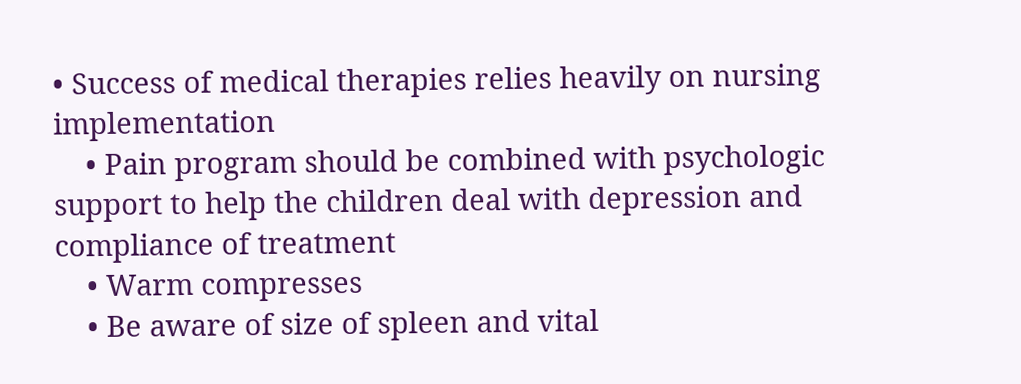• Success of medical therapies relies heavily on nursing implementation
    • Pain program should be combined with psychologic support to help the children deal with depression and compliance of treatment
    • Warm compresses
    • Be aware of size of spleen and vital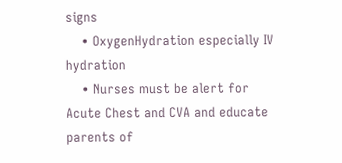signs
    • OxygenHydration especially IV hydration
    • Nurses must be alert for Acute Chest and CVA and educate parents of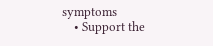symptoms
    • Support the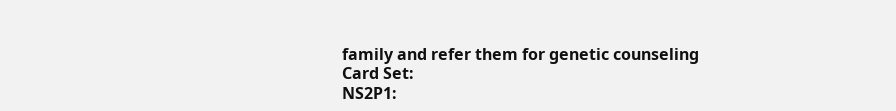family and refer them for genetic counseling
Card Set:
NS2P1: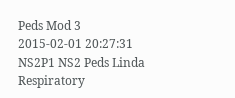Peds Mod 3
2015-02-01 20:27:31
NS2P1 NS2 Peds Linda Respiratory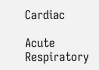Cardiac

Acute Respiratory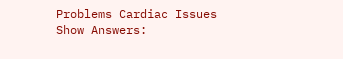Problems Cardiac Issues
Show Answers: